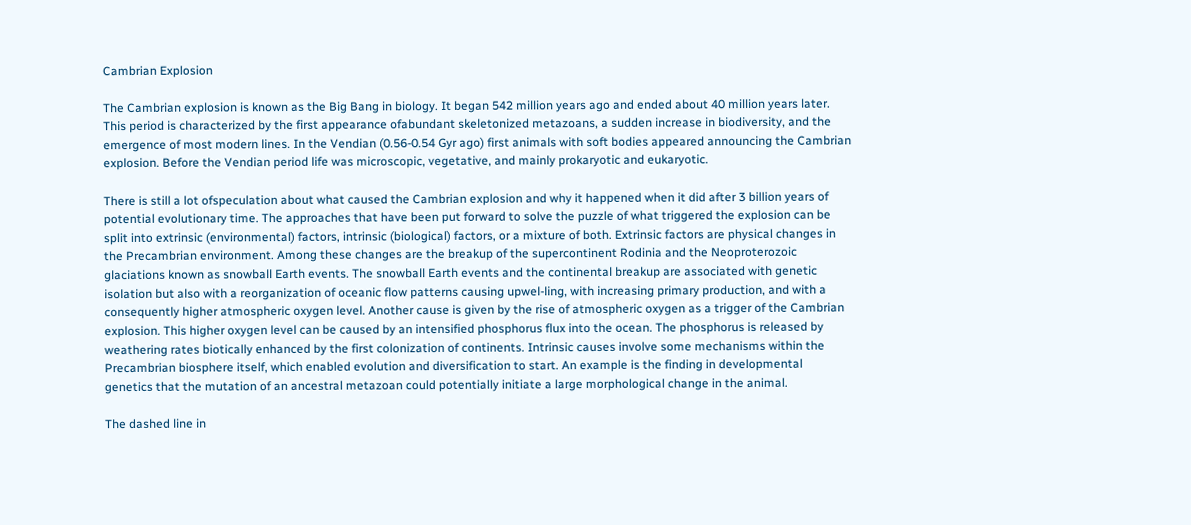Cambrian Explosion

The Cambrian explosion is known as the Big Bang in biology. It began 542 million years ago and ended about 40 million years later. This period is characterized by the first appearance ofabundant skeletonized metazoans, a sudden increase in biodiversity, and the emergence of most modern lines. In the Vendian (0.56-0.54 Gyr ago) first animals with soft bodies appeared announcing the Cambrian explosion. Before the Vendian period life was microscopic, vegetative, and mainly prokaryotic and eukaryotic.

There is still a lot ofspeculation about what caused the Cambrian explosion and why it happened when it did after 3 billion years of potential evolutionary time. The approaches that have been put forward to solve the puzzle of what triggered the explosion can be split into extrinsic (environmental) factors, intrinsic (biological) factors, or a mixture of both. Extrinsic factors are physical changes in the Precambrian environment. Among these changes are the breakup of the supercontinent Rodinia and the Neoproterozoic glaciations known as snowball Earth events. The snowball Earth events and the continental breakup are associated with genetic isolation but also with a reorganization of oceanic flow patterns causing upwel-ling, with increasing primary production, and with a consequently higher atmospheric oxygen level. Another cause is given by the rise of atmospheric oxygen as a trigger of the Cambrian explosion. This higher oxygen level can be caused by an intensified phosphorus flux into the ocean. The phosphorus is released by weathering rates biotically enhanced by the first colonization of continents. Intrinsic causes involve some mechanisms within the Precambrian biosphere itself, which enabled evolution and diversification to start. An example is the finding in developmental genetics that the mutation of an ancestral metazoan could potentially initiate a large morphological change in the animal.

The dashed line in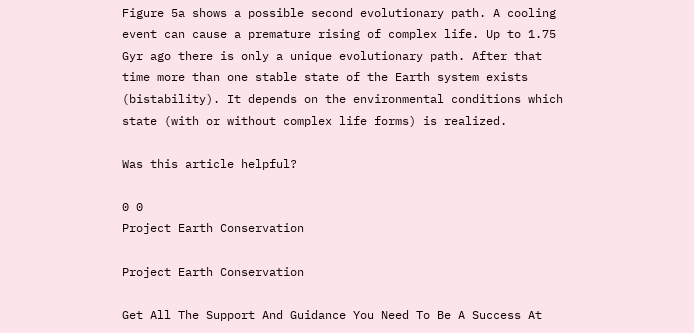Figure 5a shows a possible second evolutionary path. A cooling event can cause a premature rising of complex life. Up to 1.75 Gyr ago there is only a unique evolutionary path. After that time more than one stable state of the Earth system exists (bistability). It depends on the environmental conditions which state (with or without complex life forms) is realized.

Was this article helpful?

0 0
Project Earth Conservation

Project Earth Conservation

Get All The Support And Guidance You Need To Be A Success At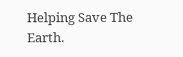Helping Save The Earth.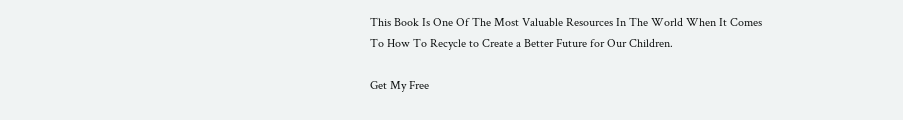This Book Is One Of The Most Valuable Resources In The World When It Comes To How To Recycle to Create a Better Future for Our Children.

Get My Free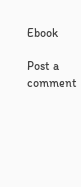Ebook

Post a comment